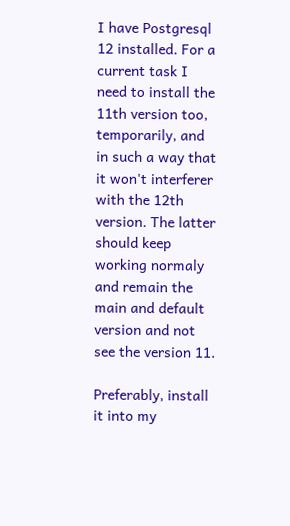I have Postgresql 12 installed. For a current task I need to install the 11th version too, temporarily, and in such a way that it won't interferer with the 12th version. The latter should keep working normaly and remain the main and default version and not see the version 11.

Preferably, install it into my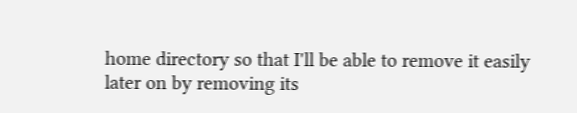home directory so that I'll be able to remove it easily later on by removing its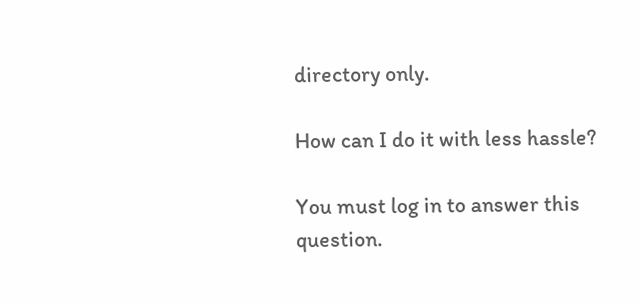directory only.

How can I do it with less hassle?

You must log in to answer this question.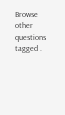Browse other questions tagged .